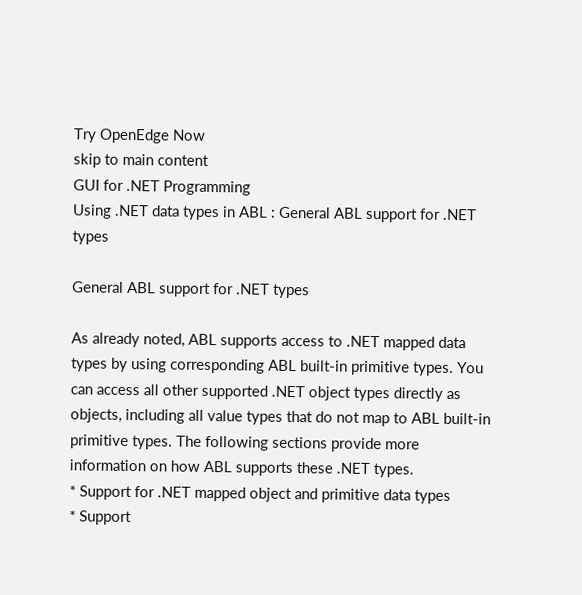Try OpenEdge Now
skip to main content
GUI for .NET Programming
Using .NET data types in ABL : General ABL support for .NET types

General ABL support for .NET types

As already noted, ABL supports access to .NET mapped data types by using corresponding ABL built-in primitive types. You can access all other supported .NET object types directly as objects, including all value types that do not map to ABL built-in primitive types. The following sections provide more information on how ABL supports these .NET types.
* Support for .NET mapped object and primitive data types
* Support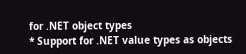for .NET object types
* Support for .NET value types as objects